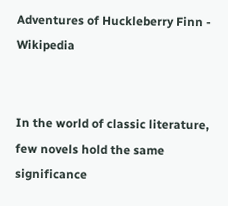Adventures of Huckleberry Finn - Wikipedia


In the world of classic literature, few novels hold the same significance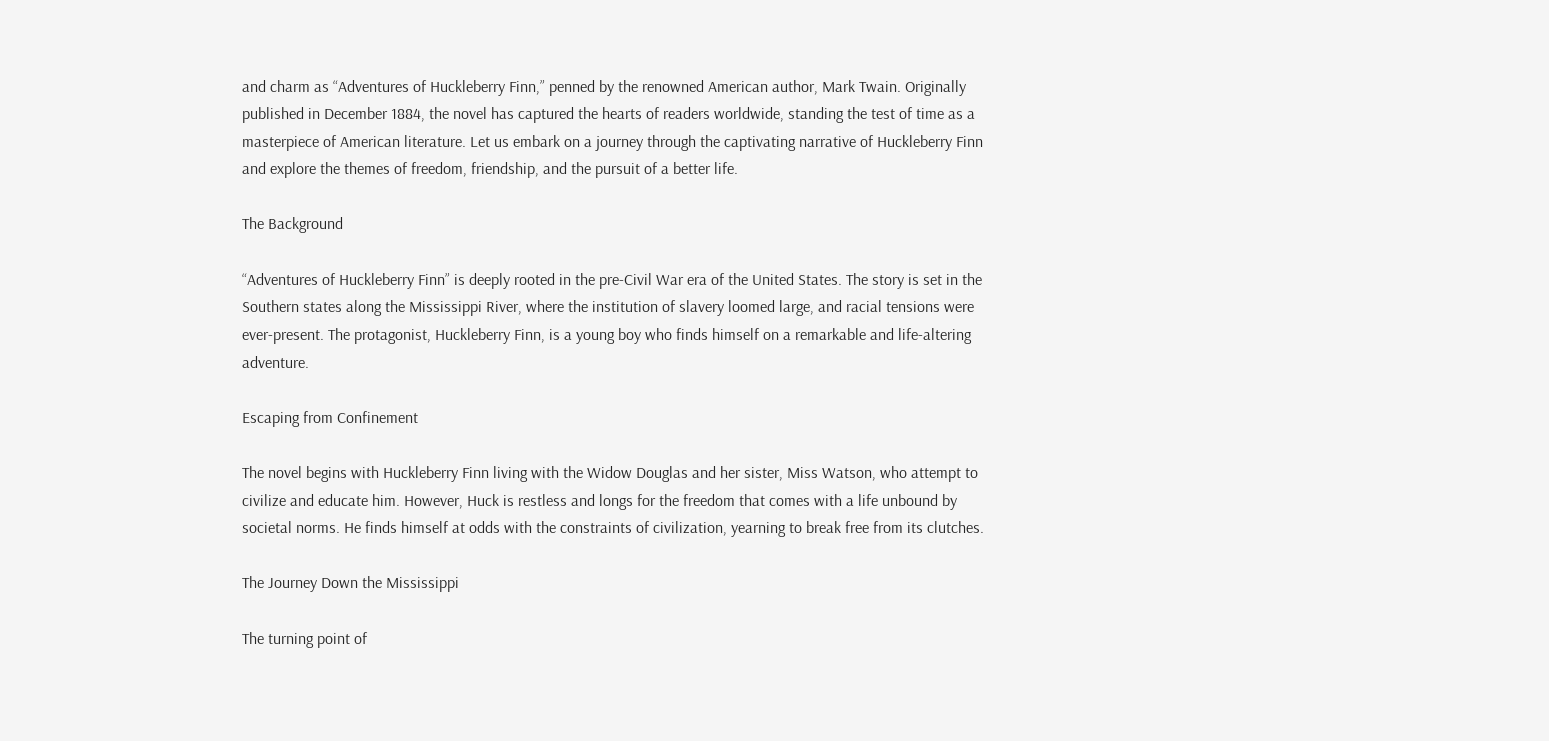and charm as “Adventures of Huckleberry Finn,” penned by the renowned American author, Mark Twain. Originally published in December 1884, the novel has captured the hearts of readers worldwide, standing the test of time as a masterpiece of American literature. Let us embark on a journey through the captivating narrative of Huckleberry Finn and explore the themes of freedom, friendship, and the pursuit of a better life.

The Background

“Adventures of Huckleberry Finn” is deeply rooted in the pre-Civil War era of the United States. The story is set in the Southern states along the Mississippi River, where the institution of slavery loomed large, and racial tensions were ever-present. The protagonist, Huckleberry Finn, is a young boy who finds himself on a remarkable and life-altering adventure.

Escaping from Confinement

The novel begins with Huckleberry Finn living with the Widow Douglas and her sister, Miss Watson, who attempt to civilize and educate him. However, Huck is restless and longs for the freedom that comes with a life unbound by societal norms. He finds himself at odds with the constraints of civilization, yearning to break free from its clutches.

The Journey Down the Mississippi

The turning point of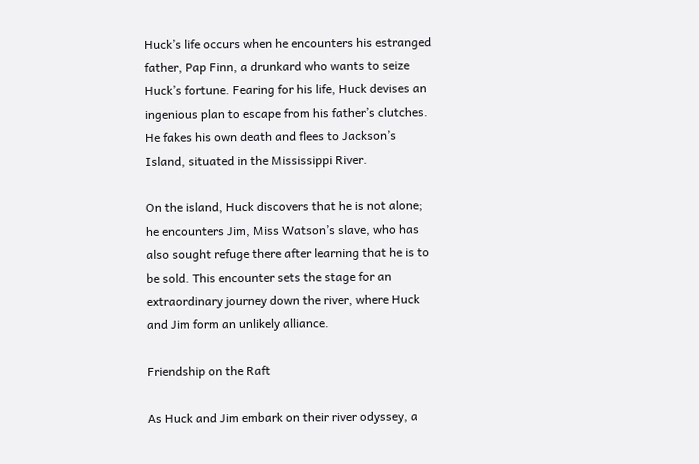Huck’s life occurs when he encounters his estranged father, Pap Finn, a drunkard who wants to seize Huck’s fortune. Fearing for his life, Huck devises an ingenious plan to escape from his father’s clutches. He fakes his own death and flees to Jackson’s Island, situated in the Mississippi River.

On the island, Huck discovers that he is not alone; he encounters Jim, Miss Watson’s slave, who has also sought refuge there after learning that he is to be sold. This encounter sets the stage for an extraordinary journey down the river, where Huck and Jim form an unlikely alliance.

Friendship on the Raft

As Huck and Jim embark on their river odyssey, a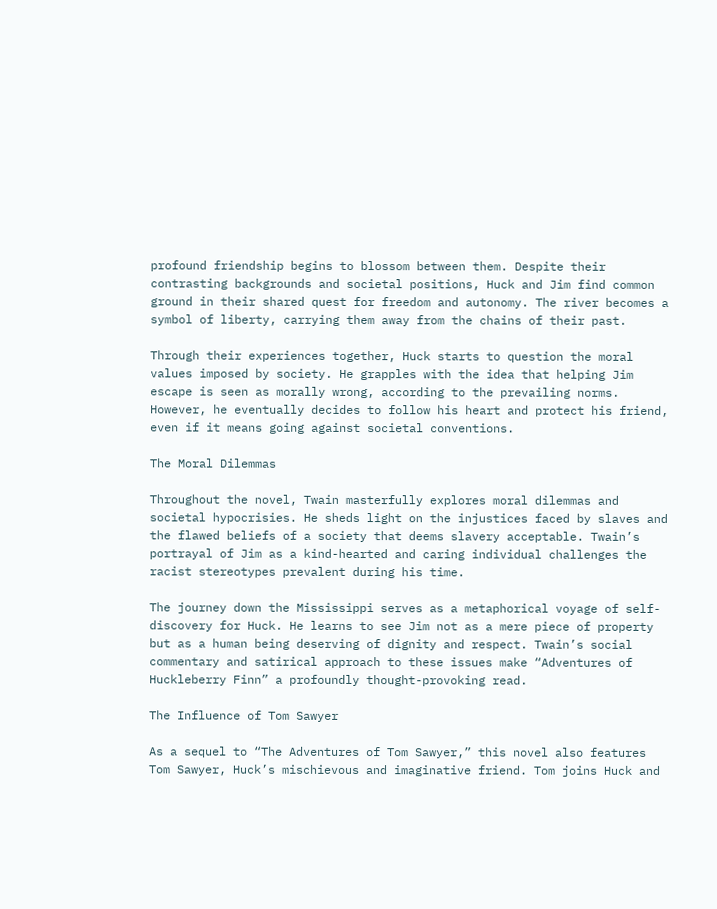profound friendship begins to blossom between them. Despite their contrasting backgrounds and societal positions, Huck and Jim find common ground in their shared quest for freedom and autonomy. The river becomes a symbol of liberty, carrying them away from the chains of their past.

Through their experiences together, Huck starts to question the moral values imposed by society. He grapples with the idea that helping Jim escape is seen as morally wrong, according to the prevailing norms. However, he eventually decides to follow his heart and protect his friend, even if it means going against societal conventions.

The Moral Dilemmas

Throughout the novel, Twain masterfully explores moral dilemmas and societal hypocrisies. He sheds light on the injustices faced by slaves and the flawed beliefs of a society that deems slavery acceptable. Twain’s portrayal of Jim as a kind-hearted and caring individual challenges the racist stereotypes prevalent during his time.

The journey down the Mississippi serves as a metaphorical voyage of self-discovery for Huck. He learns to see Jim not as a mere piece of property but as a human being deserving of dignity and respect. Twain’s social commentary and satirical approach to these issues make “Adventures of Huckleberry Finn” a profoundly thought-provoking read.

The Influence of Tom Sawyer

As a sequel to “The Adventures of Tom Sawyer,” this novel also features Tom Sawyer, Huck’s mischievous and imaginative friend. Tom joins Huck and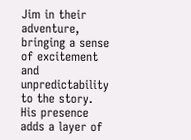Jim in their adventure, bringing a sense of excitement and unpredictability to the story. His presence adds a layer of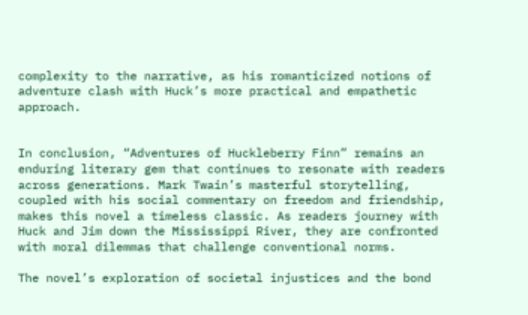complexity to the narrative, as his romanticized notions of adventure clash with Huck’s more practical and empathetic approach.


In conclusion, “Adventures of Huckleberry Finn” remains an enduring literary gem that continues to resonate with readers across generations. Mark Twain’s masterful storytelling, coupled with his social commentary on freedom and friendship, makes this novel a timeless classic. As readers journey with Huck and Jim down the Mississippi River, they are confronted with moral dilemmas that challenge conventional norms.

The novel’s exploration of societal injustices and the bond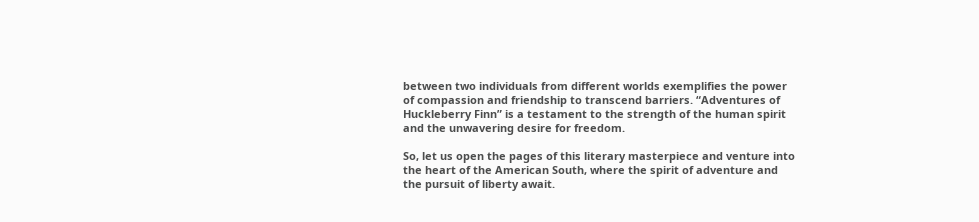between two individuals from different worlds exemplifies the power of compassion and friendship to transcend barriers. “Adventures of Huckleberry Finn” is a testament to the strength of the human spirit and the unwavering desire for freedom.

So, let us open the pages of this literary masterpiece and venture into the heart of the American South, where the spirit of adventure and the pursuit of liberty await.